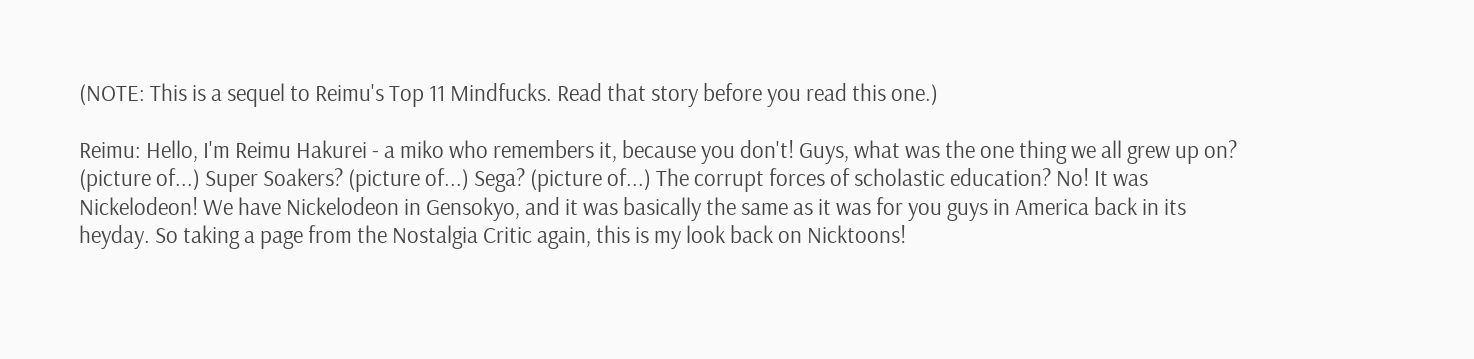(NOTE: This is a sequel to Reimu's Top 11 Mindfucks. Read that story before you read this one.)

Reimu: Hello, I'm Reimu Hakurei - a miko who remembers it, because you don't! Guys, what was the one thing we all grew up on? (picture of...) Super Soakers? (picture of...) Sega? (picture of...) The corrupt forces of scholastic education? No! It was Nickelodeon! We have Nickelodeon in Gensokyo, and it was basically the same as it was for you guys in America back in its heyday. So taking a page from the Nostalgia Critic again, this is my look back on Nicktoons!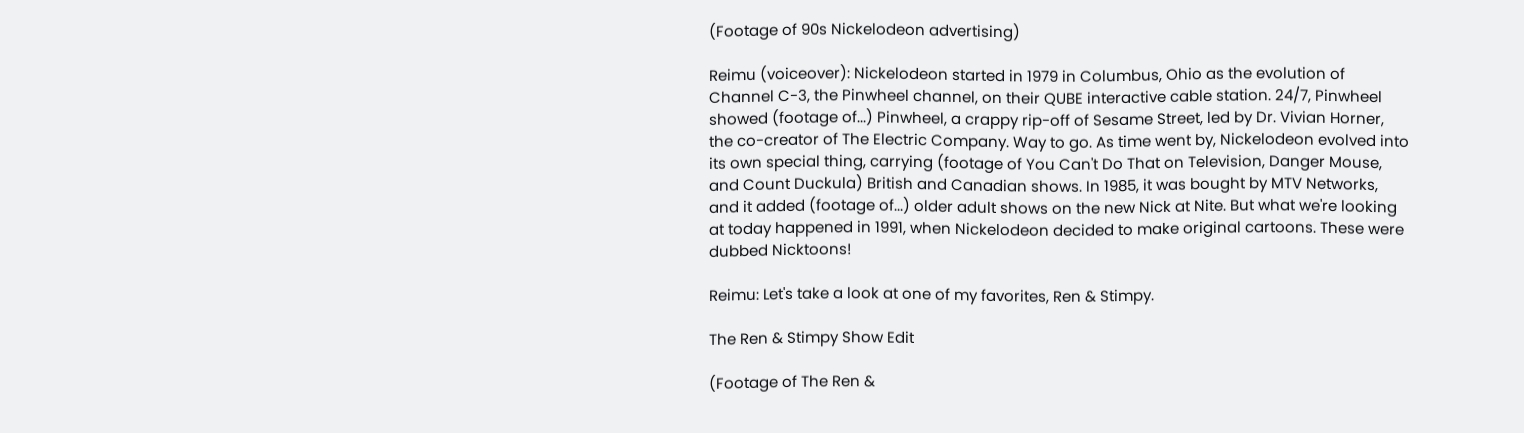(Footage of 90s Nickelodeon advertising)

Reimu (voiceover): Nickelodeon started in 1979 in Columbus, Ohio as the evolution of Channel C-3, the Pinwheel channel, on their QUBE interactive cable station. 24/7, Pinwheel showed (footage of...) Pinwheel, a crappy rip-off of Sesame Street, led by Dr. Vivian Horner, the co-creator of The Electric Company. Way to go. As time went by, Nickelodeon evolved into its own special thing, carrying (footage of You Can't Do That on Television, Danger Mouse, and Count Duckula) British and Canadian shows. In 1985, it was bought by MTV Networks, and it added (footage of...) older adult shows on the new Nick at Nite. But what we're looking at today happened in 1991, when Nickelodeon decided to make original cartoons. These were dubbed Nicktoons!

Reimu: Let's take a look at one of my favorites, Ren & Stimpy.

The Ren & Stimpy Show Edit

(Footage of The Ren &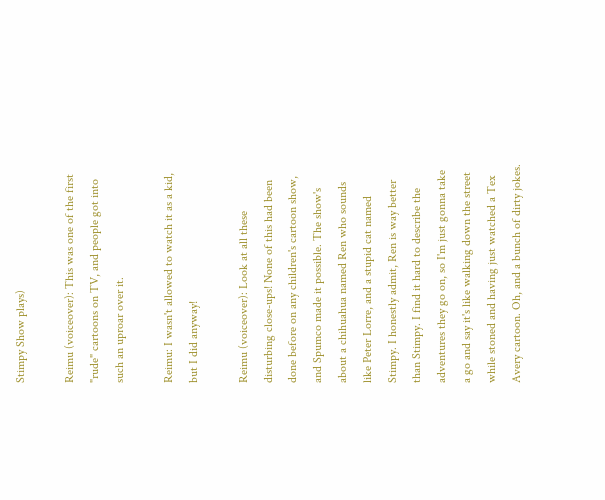Stimpy Show plays)

Reimu (voiceover): This was one of the first "rude" cartoons on TV, and people got into such an uproar over it.

Reimu: I wasn't allowed to watch it as a kid, but I did anyway!

Reimu (voiceover): Look at all these disturbing close-ups! None of this had been done before on any children's cartoon show, and Spumco made it possible. The show's about a chihuahua named Ren who sounds like Peter Lorre, and a stupid cat named Stimpy. I honestly admit, Ren is way better than Stimpy. I find it hard to describe the adventures they go on, so I'm just gonna take a go and say it's like walking down the street while stoned and having just watched a Tex Avery cartoon. Oh, and a bunch of dirty jokes.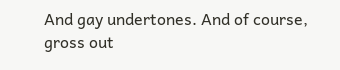And gay undertones. And of course, gross out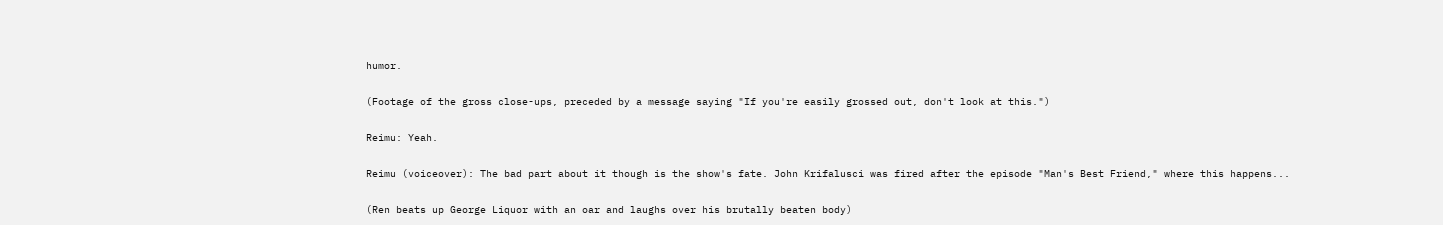humor.

(Footage of the gross close-ups, preceded by a message saying "If you're easily grossed out, don't look at this.")

Reimu: Yeah.

Reimu (voiceover): The bad part about it though is the show's fate. John Krifalusci was fired after the episode "Man's Best Friend," where this happens...

(Ren beats up George Liquor with an oar and laughs over his brutally beaten body)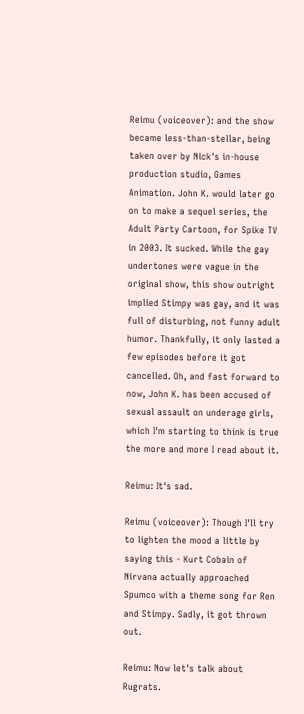Reimu (voiceover): and the show became less-than-stellar, being taken over by Nick's in-house production studio, Games Animation. John K. would later go on to make a sequel series, the Adult Party Cartoon, for Spike TV in 2003. It sucked. While the gay undertones were vague in the original show, this show outright implied Stimpy was gay, and it was full of disturbing, not funny adult humor. Thankfully, it only lasted a few episodes before it got cancelled. Oh, and fast forward to now, John K. has been accused of sexual assault on underage girls, which I'm starting to think is true the more and more I read about it.

Reimu: It's sad.

Reimu (voiceover): Though I'll try to lighten the mood a little by saying this - Kurt Cobain of Nirvana actually approached Spumco with a theme song for Ren and Stimpy. Sadly, it got thrown out.

Reimu: Now let's talk about Rugrats.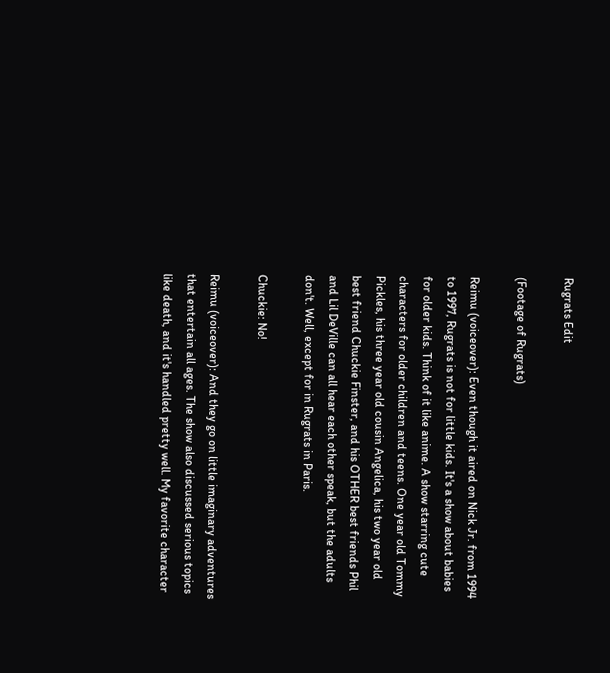Rugrats Edit

(Footage of Rugrats)

Reimu (voiceover): Even though it aired on Nick Jr. from 1994 to 1997, Rugrats is not for little kids. It's a show about babies for older kids. Think of it like anime. A show starring cute characters for older children and teens. One year old Tommy Pickles, his three year old cousin Angelica, his two year old best friend Chuckie Finster, and his OTHER best friends Phil and Lil DeVille can all hear each other speak, but the adults don't. Well, except for in Rugrats in Paris.

Chuckie: No!

Reimu (voiceover): And they go on little imaginary adventures that entertain all ages. The show also discussed serious topics like death, and it's handled pretty well. My favorite character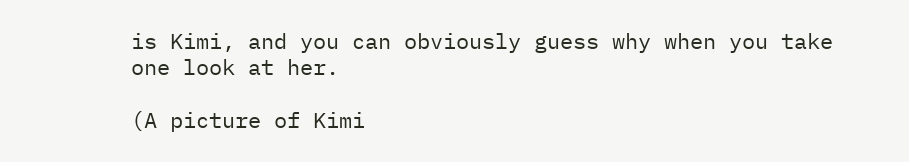is Kimi, and you can obviously guess why when you take one look at her.

(A picture of Kimi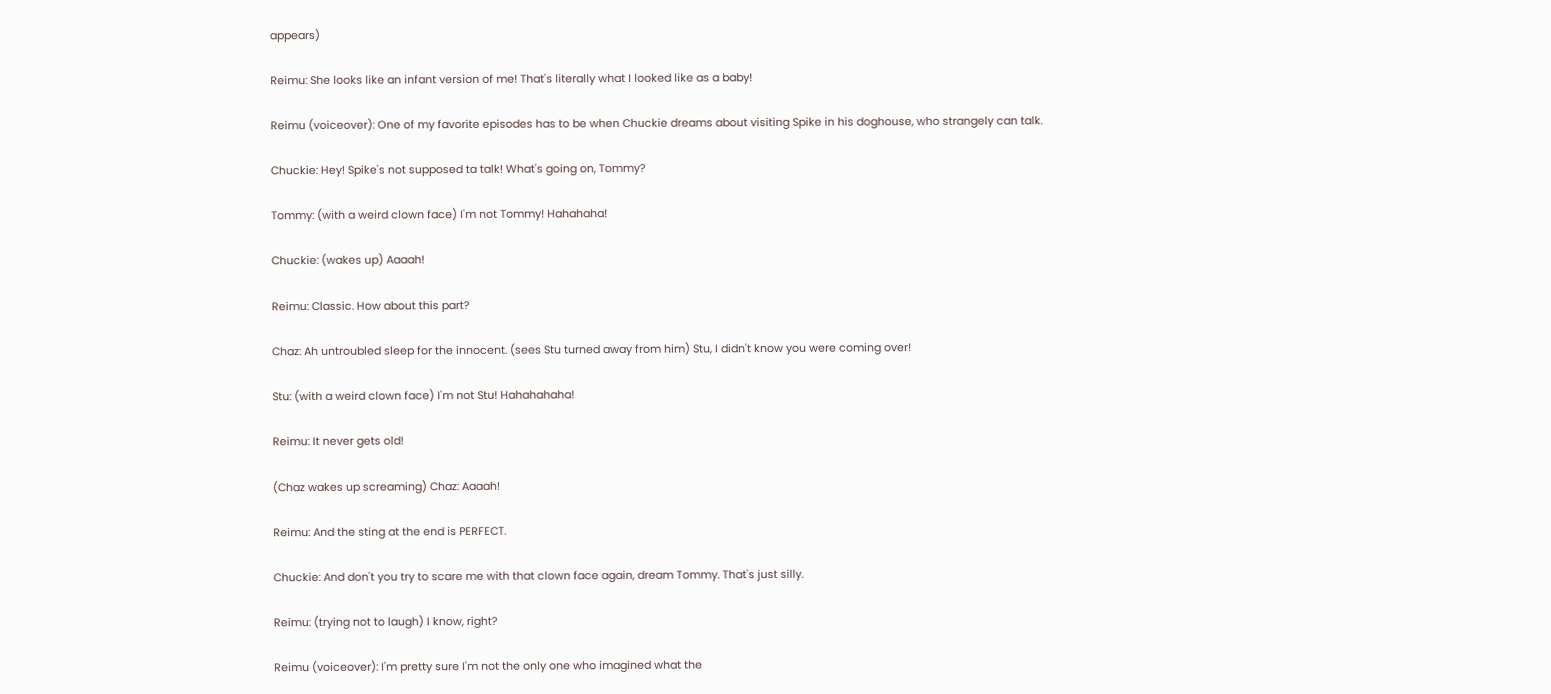appears)

Reimu: She looks like an infant version of me! That's literally what I looked like as a baby!

Reimu (voiceover): One of my favorite episodes has to be when Chuckie dreams about visiting Spike in his doghouse, who strangely can talk.

Chuckie: Hey! Spike's not supposed ta talk! What's going on, Tommy?

Tommy: (with a weird clown face) I'm not Tommy! Hahahaha!

Chuckie: (wakes up) Aaaah!

Reimu: Classic. How about this part?

Chaz: Ah untroubled sleep for the innocent. (sees Stu turned away from him) Stu, I didn't know you were coming over!

Stu: (with a weird clown face) I'm not Stu! Hahahahaha!

Reimu: It never gets old!

(Chaz wakes up screaming) Chaz: Aaaah!

Reimu: And the sting at the end is PERFECT.

Chuckie: And don't you try to scare me with that clown face again, dream Tommy. That's just silly.

Reimu: (trying not to laugh) I know, right?

Reimu (voiceover): I'm pretty sure I'm not the only one who imagined what the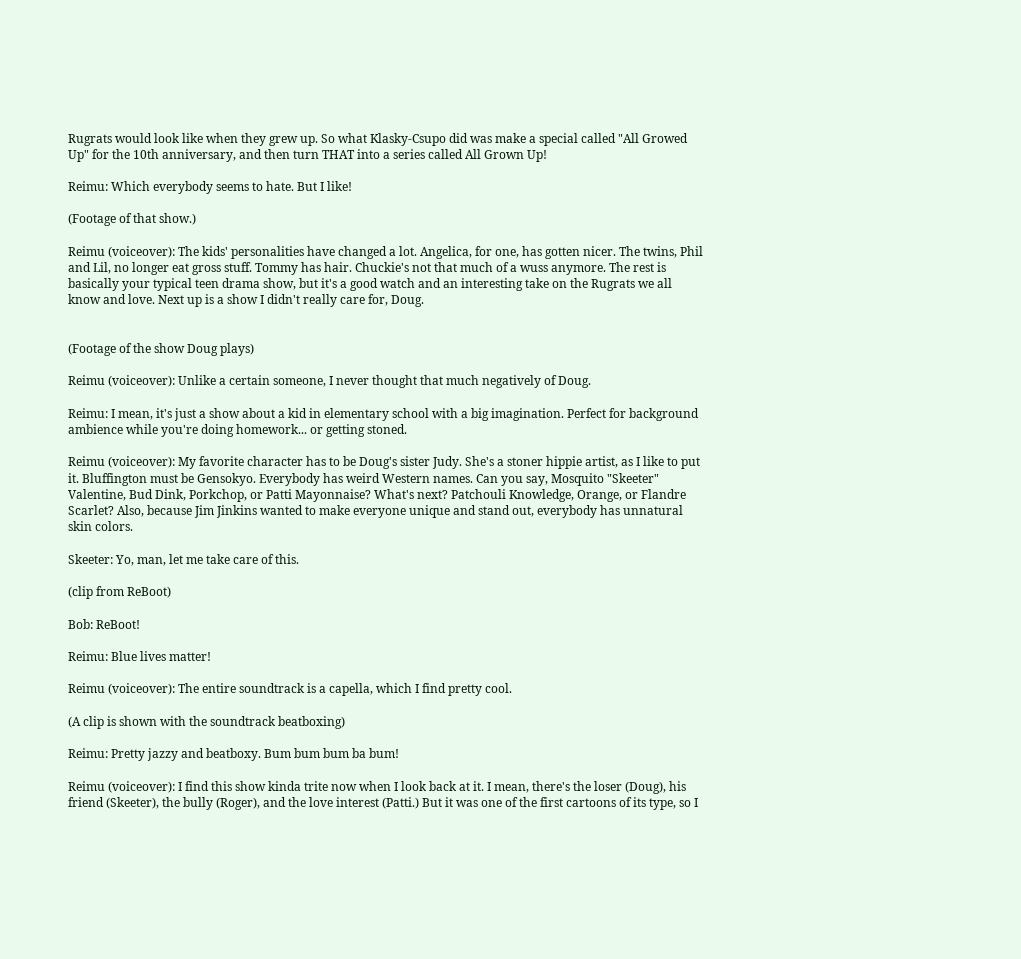Rugrats would look like when they grew up. So what Klasky-Csupo did was make a special called "All Growed Up" for the 10th anniversary, and then turn THAT into a series called All Grown Up!

Reimu: Which everybody seems to hate. But I like!

(Footage of that show.)

Reimu (voiceover): The kids' personalities have changed a lot. Angelica, for one, has gotten nicer. The twins, Phil and Lil, no longer eat gross stuff. Tommy has hair. Chuckie's not that much of a wuss anymore. The rest is basically your typical teen drama show, but it's a good watch and an interesting take on the Rugrats we all know and love. Next up is a show I didn't really care for, Doug.


(Footage of the show Doug plays)

Reimu (voiceover): Unlike a certain someone, I never thought that much negatively of Doug.

Reimu: I mean, it's just a show about a kid in elementary school with a big imagination. Perfect for background ambience while you're doing homework... or getting stoned.

Reimu (voiceover): My favorite character has to be Doug's sister Judy. She's a stoner hippie artist, as I like to put it. Bluffington must be Gensokyo. Everybody has weird Western names. Can you say, Mosquito "Skeeter" Valentine, Bud Dink, Porkchop, or Patti Mayonnaise? What's next? Patchouli Knowledge, Orange, or Flandre Scarlet? Also, because Jim Jinkins wanted to make everyone unique and stand out, everybody has unnatural skin colors.

Skeeter: Yo, man, let me take care of this.

(clip from ReBoot)

Bob: ReBoot!

Reimu: Blue lives matter!

Reimu (voiceover): The entire soundtrack is a capella, which I find pretty cool.

(A clip is shown with the soundtrack beatboxing)

Reimu: Pretty jazzy and beatboxy. Bum bum bum ba bum!

Reimu (voiceover): I find this show kinda trite now when I look back at it. I mean, there's the loser (Doug), his friend (Skeeter), the bully (Roger), and the love interest (Patti.) But it was one of the first cartoons of its type, so I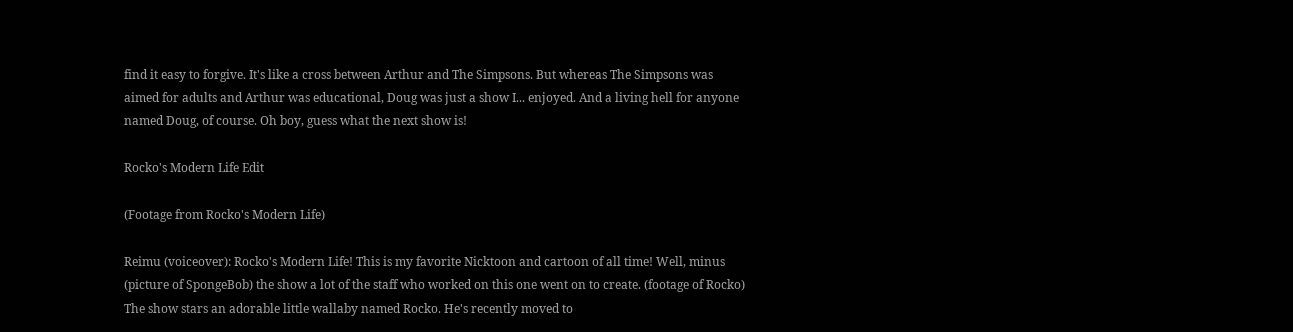find it easy to forgive. It's like a cross between Arthur and The Simpsons. But whereas The Simpsons was aimed for adults and Arthur was educational, Doug was just a show I... enjoyed. And a living hell for anyone named Doug, of course. Oh boy, guess what the next show is!

Rocko's Modern Life Edit

(Footage from Rocko's Modern Life)

Reimu (voiceover): Rocko's Modern Life! This is my favorite Nicktoon and cartoon of all time! Well, minus (picture of SpongeBob) the show a lot of the staff who worked on this one went on to create. (footage of Rocko) The show stars an adorable little wallaby named Rocko. He's recently moved to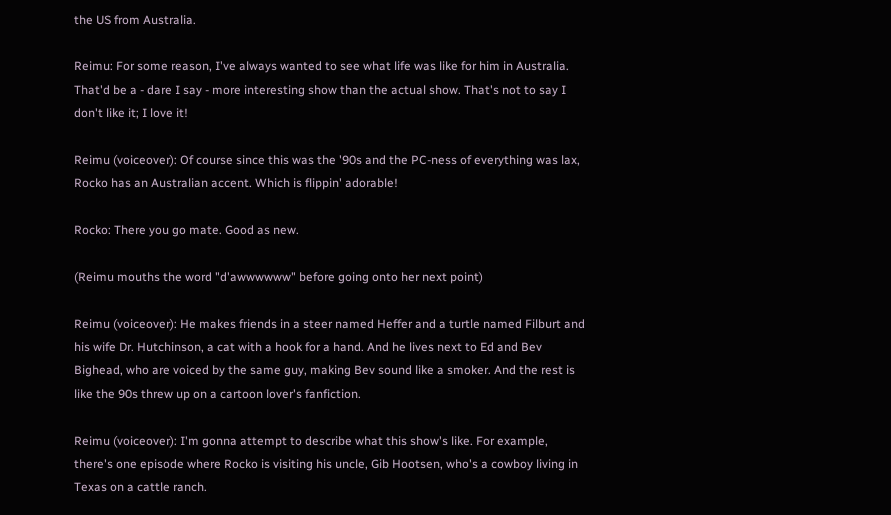the US from Australia.

Reimu: For some reason, I've always wanted to see what life was like for him in Australia. That'd be a - dare I say - more interesting show than the actual show. That's not to say I don't like it; I love it!

Reimu (voiceover): Of course since this was the '90s and the PC-ness of everything was lax, Rocko has an Australian accent. Which is flippin' adorable!

Rocko: There you go mate. Good as new.

(Reimu mouths the word "d'awwwwww" before going onto her next point)

Reimu (voiceover): He makes friends in a steer named Heffer and a turtle named Filburt and his wife Dr. Hutchinson, a cat with a hook for a hand. And he lives next to Ed and Bev Bighead, who are voiced by the same guy, making Bev sound like a smoker. And the rest is like the 90s threw up on a cartoon lover's fanfiction.

Reimu (voiceover): I'm gonna attempt to describe what this show's like. For example, there's one episode where Rocko is visiting his uncle, Gib Hootsen, who's a cowboy living in Texas on a cattle ranch.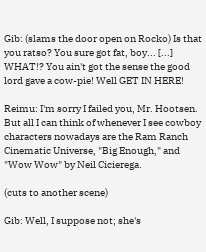Gib: (slams the door open on Rocko) Is that you ratso? You sure got fat, boy... [...] WHAT!? You ain't got the sense the good lord gave a cow-pie! Well GET IN HERE!

Reimu: I'm sorry I failed you, Mr. Hootsen. But all I can think of whenever I see cowboy characters nowadays are the Ram Ranch Cinematic Universe, "Big Enough," and "Wow Wow" by Neil Cicierega.

(cuts to another scene)

Gib: Well, I suppose not; she's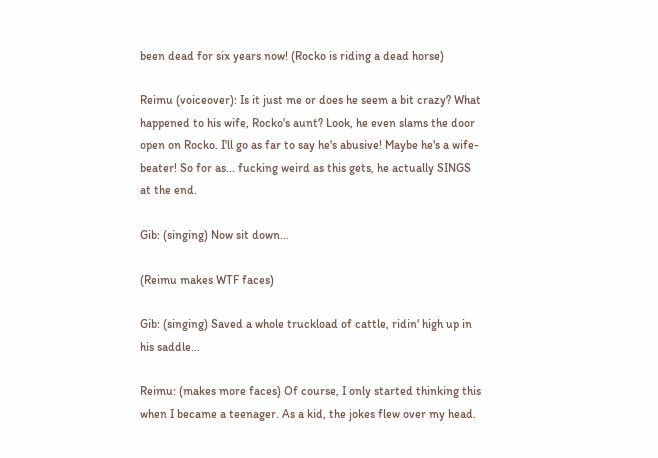been dead for six years now! (Rocko is riding a dead horse)

Reimu (voiceover): Is it just me or does he seem a bit crazy? What happened to his wife, Rocko's aunt? Look, he even slams the door open on Rocko. I'll go as far to say he's abusive! Maybe he's a wife-beater! So for as... fucking weird as this gets, he actually SINGS at the end.

Gib: (singing) Now sit down...

(Reimu makes WTF faces)

Gib: (singing) Saved a whole truckload of cattle, ridin' high up in his saddle...

Reimu: (makes more faces) Of course, I only started thinking this when I became a teenager. As a kid, the jokes flew over my head.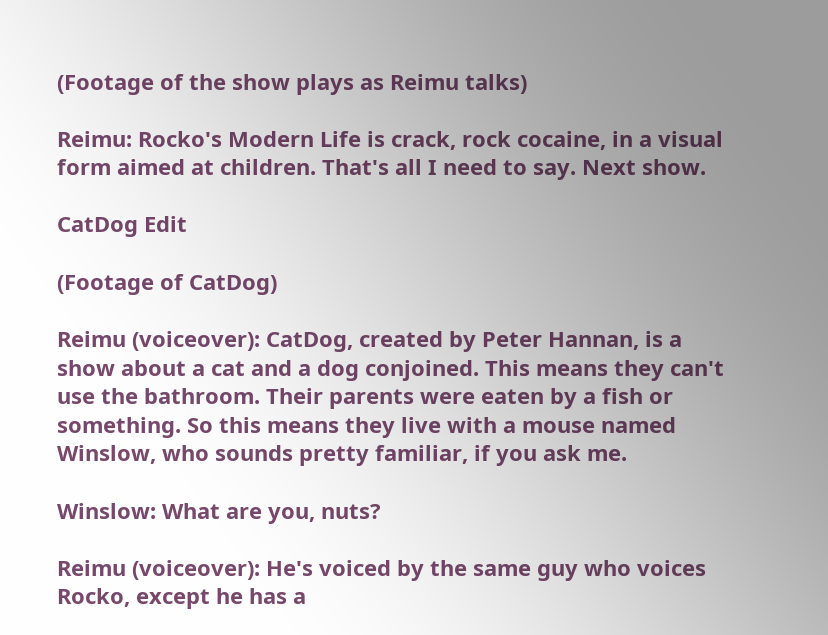(Footage of the show plays as Reimu talks)

Reimu: Rocko's Modern Life is crack, rock cocaine, in a visual form aimed at children. That's all I need to say. Next show.

CatDog Edit

(Footage of CatDog)

Reimu (voiceover): CatDog, created by Peter Hannan, is a show about a cat and a dog conjoined. This means they can't use the bathroom. Their parents were eaten by a fish or something. So this means they live with a mouse named Winslow, who sounds pretty familiar, if you ask me.

Winslow: What are you, nuts?

Reimu (voiceover): He's voiced by the same guy who voices Rocko, except he has a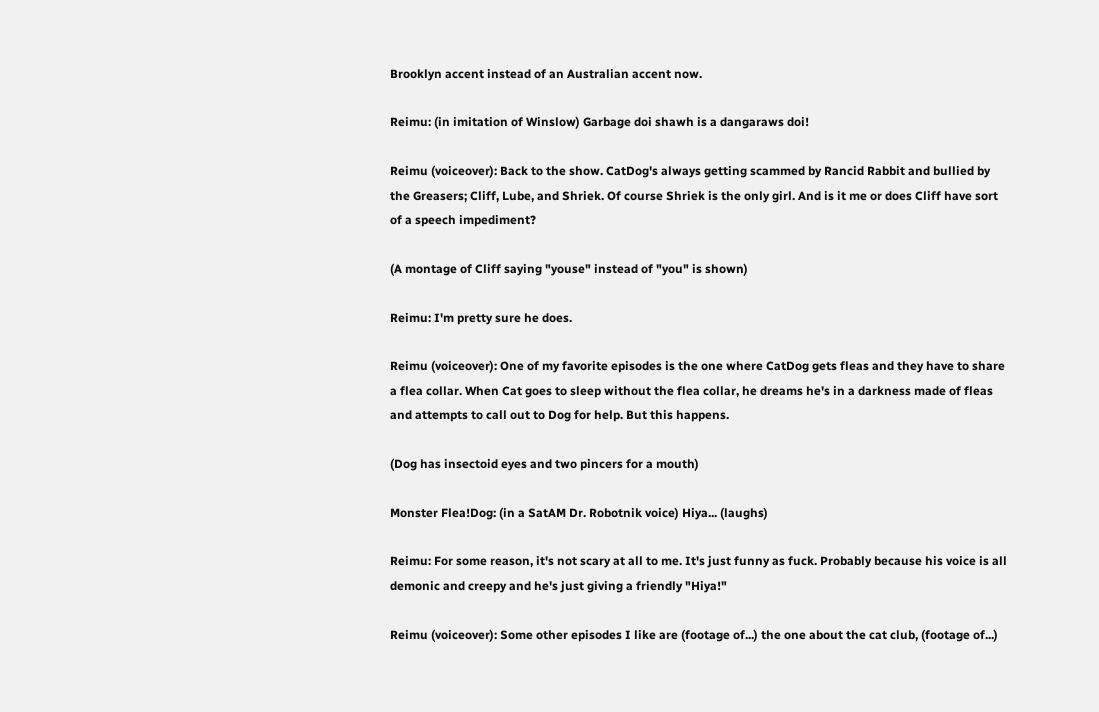Brooklyn accent instead of an Australian accent now.

Reimu: (in imitation of Winslow) Garbage doi shawh is a dangaraws doi!

Reimu (voiceover): Back to the show. CatDog's always getting scammed by Rancid Rabbit and bullied by the Greasers; Cliff, Lube, and Shriek. Of course Shriek is the only girl. And is it me or does Cliff have sort of a speech impediment?

(A montage of Cliff saying "youse" instead of "you" is shown)

Reimu: I'm pretty sure he does.

Reimu (voiceover): One of my favorite episodes is the one where CatDog gets fleas and they have to share a flea collar. When Cat goes to sleep without the flea collar, he dreams he's in a darkness made of fleas and attempts to call out to Dog for help. But this happens.

(Dog has insectoid eyes and two pincers for a mouth)

Monster Flea!Dog: (in a SatAM Dr. Robotnik voice) Hiya... (laughs)

Reimu: For some reason, it's not scary at all to me. It's just funny as fuck. Probably because his voice is all demonic and creepy and he's just giving a friendly "Hiya!"

Reimu (voiceover): Some other episodes I like are (footage of...) the one about the cat club, (footage of...)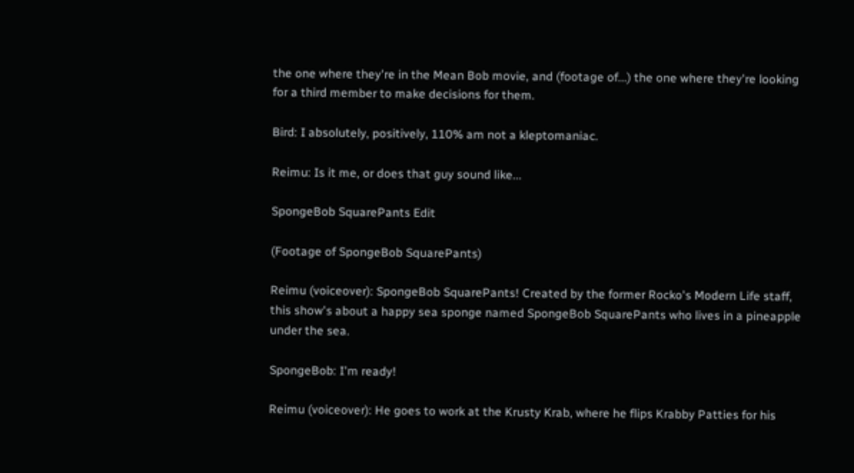the one where they're in the Mean Bob movie, and (footage of...) the one where they're looking for a third member to make decisions for them.

Bird: I absolutely, positively, 110% am not a kleptomaniac.

Reimu: Is it me, or does that guy sound like...

SpongeBob SquarePants Edit

(Footage of SpongeBob SquarePants)

Reimu (voiceover): SpongeBob SquarePants! Created by the former Rocko's Modern Life staff, this show's about a happy sea sponge named SpongeBob SquarePants who lives in a pineapple under the sea.

SpongeBob: I'm ready!

Reimu (voiceover): He goes to work at the Krusty Krab, where he flips Krabby Patties for his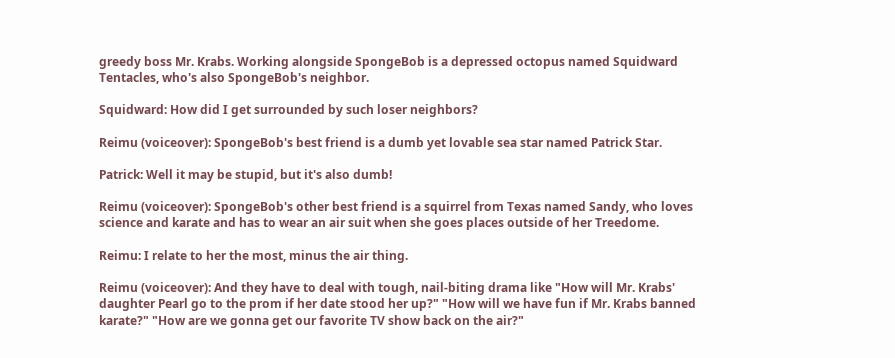greedy boss Mr. Krabs. Working alongside SpongeBob is a depressed octopus named Squidward Tentacles, who's also SpongeBob's neighbor.

Squidward: How did I get surrounded by such loser neighbors?

Reimu (voiceover): SpongeBob's best friend is a dumb yet lovable sea star named Patrick Star.

Patrick: Well it may be stupid, but it's also dumb!

Reimu (voiceover): SpongeBob's other best friend is a squirrel from Texas named Sandy, who loves science and karate and has to wear an air suit when she goes places outside of her Treedome.

Reimu: I relate to her the most, minus the air thing.

Reimu (voiceover): And they have to deal with tough, nail-biting drama like "How will Mr. Krabs' daughter Pearl go to the prom if her date stood her up?" "How will we have fun if Mr. Krabs banned karate?" "How are we gonna get our favorite TV show back on the air?"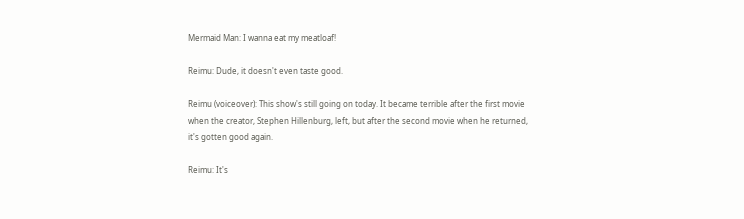Mermaid Man: I wanna eat my meatloaf!

Reimu: Dude, it doesn't even taste good.

Reimu (voiceover): This show's still going on today. It became terrible after the first movie when the creator, Stephen Hillenburg, left, but after the second movie when he returned, it's gotten good again.

Reimu: It's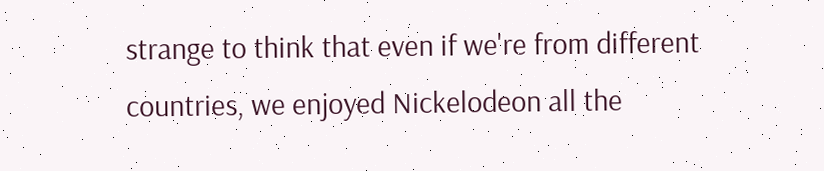strange to think that even if we're from different countries, we enjoyed Nickelodeon all the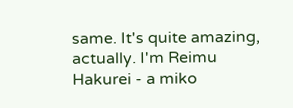same. It's quite amazing, actually. I'm Reimu Hakurei - a miko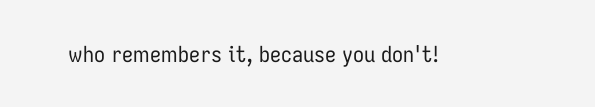who remembers it, because you don't!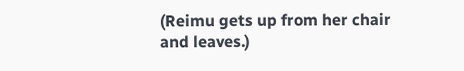(Reimu gets up from her chair and leaves.)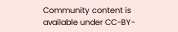Community content is available under CC-BY-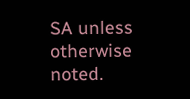SA unless otherwise noted.